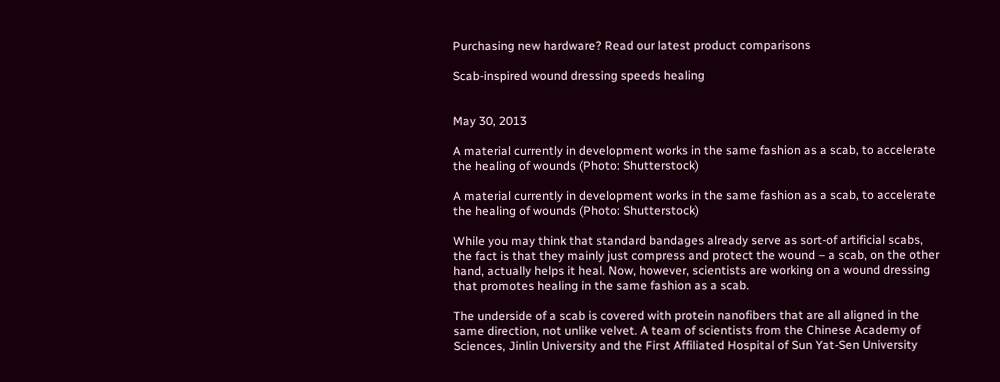Purchasing new hardware? Read our latest product comparisons

Scab-inspired wound dressing speeds healing


May 30, 2013

A material currently in development works in the same fashion as a scab, to accelerate the healing of wounds (Photo: Shutterstock)

A material currently in development works in the same fashion as a scab, to accelerate the healing of wounds (Photo: Shutterstock)

While you may think that standard bandages already serve as sort-of artificial scabs, the fact is that they mainly just compress and protect the wound – a scab, on the other hand, actually helps it heal. Now, however, scientists are working on a wound dressing that promotes healing in the same fashion as a scab.

The underside of a scab is covered with protein nanofibers that are all aligned in the same direction, not unlike velvet. A team of scientists from the Chinese Academy of Sciences, Jinlin University and the First Affiliated Hospital of Sun Yat-Sen University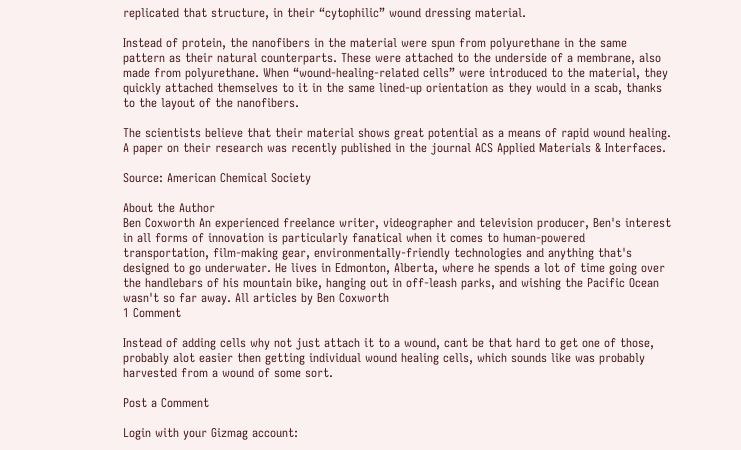replicated that structure, in their “cytophilic” wound dressing material.

Instead of protein, the nanofibers in the material were spun from polyurethane in the same pattern as their natural counterparts. These were attached to the underside of a membrane, also made from polyurethane. When “wound-healing-related cells” were introduced to the material, they quickly attached themselves to it in the same lined-up orientation as they would in a scab, thanks to the layout of the nanofibers.

The scientists believe that their material shows great potential as a means of rapid wound healing. A paper on their research was recently published in the journal ACS Applied Materials & Interfaces.

Source: American Chemical Society

About the Author
Ben Coxworth An experienced freelance writer, videographer and television producer, Ben's interest in all forms of innovation is particularly fanatical when it comes to human-powered transportation, film-making gear, environmentally-friendly technologies and anything that's designed to go underwater. He lives in Edmonton, Alberta, where he spends a lot of time going over the handlebars of his mountain bike, hanging out in off-leash parks, and wishing the Pacific Ocean wasn't so far away. All articles by Ben Coxworth
1 Comment

Instead of adding cells why not just attach it to a wound, cant be that hard to get one of those, probably alot easier then getting individual wound healing cells, which sounds like was probably harvested from a wound of some sort.

Post a Comment

Login with your Gizmag account: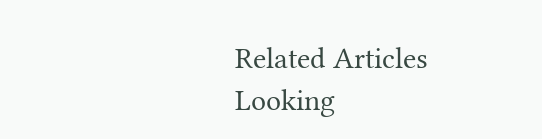Related Articles
Looking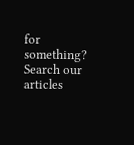for something? Search our articles